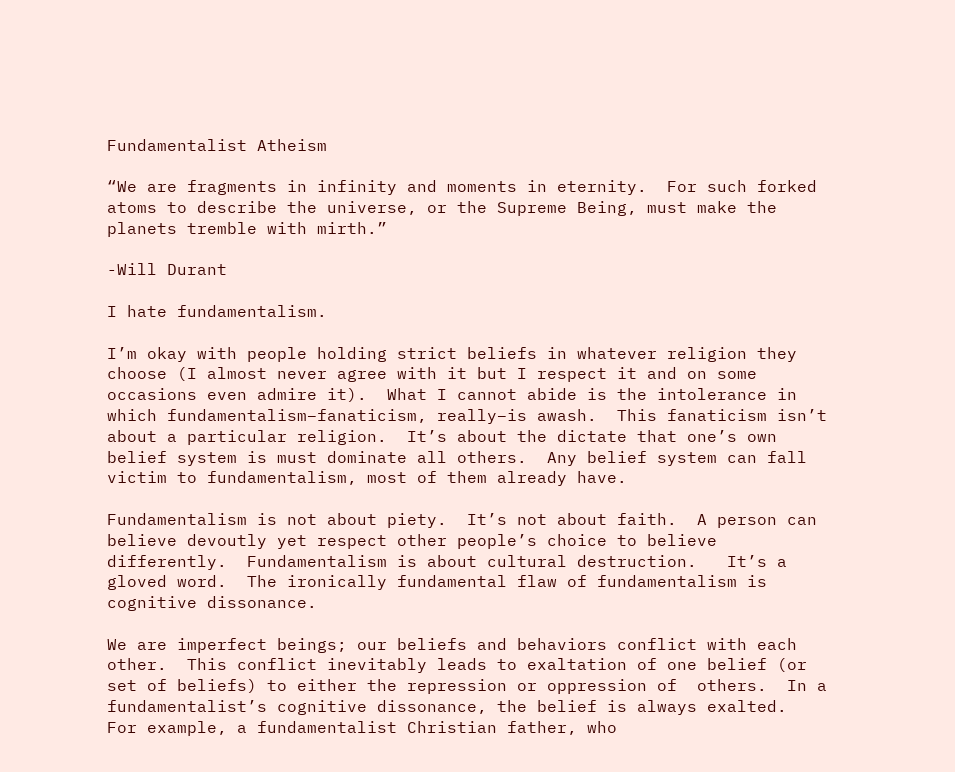Fundamentalist Atheism

“We are fragments in infinity and moments in eternity.  For such forked atoms to describe the universe, or the Supreme Being, must make the planets tremble with mirth.”

-Will Durant

I hate fundamentalism.

I’m okay with people holding strict beliefs in whatever religion they choose (I almost never agree with it but I respect it and on some occasions even admire it).  What I cannot abide is the intolerance in which fundamentalism–fanaticism, really–is awash.  This fanaticism isn’t about a particular religion.  It’s about the dictate that one’s own belief system is must dominate all others.  Any belief system can fall victim to fundamentalism, most of them already have.

Fundamentalism is not about piety.  It’s not about faith.  A person can believe devoutly yet respect other people’s choice to believe differently.  Fundamentalism is about cultural destruction.   It’s a gloved word.  The ironically fundamental flaw of fundamentalism is cognitive dissonance.

We are imperfect beings; our beliefs and behaviors conflict with each other.  This conflict inevitably leads to exaltation of one belief (or set of beliefs) to either the repression or oppression of  others.  In a fundamentalist’s cognitive dissonance, the belief is always exalted.  For example, a fundamentalist Christian father, who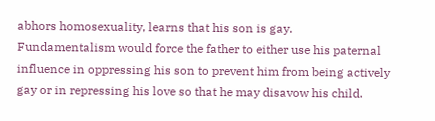abhors homosexuality, learns that his son is gay.  Fundamentalism would force the father to either use his paternal  influence in oppressing his son to prevent him from being actively gay or in repressing his love so that he may disavow his child.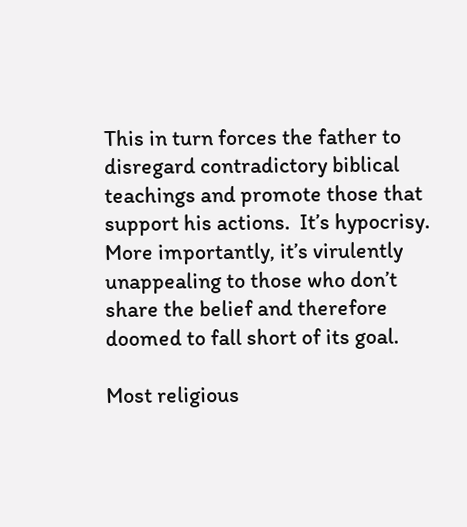This in turn forces the father to disregard contradictory biblical teachings and promote those that support his actions.  It’s hypocrisy.  More importantly, it’s virulently unappealing to those who don’t share the belief and therefore doomed to fall short of its goal.

Most religious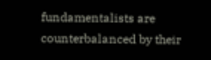fundamentalists are counterbalanced by their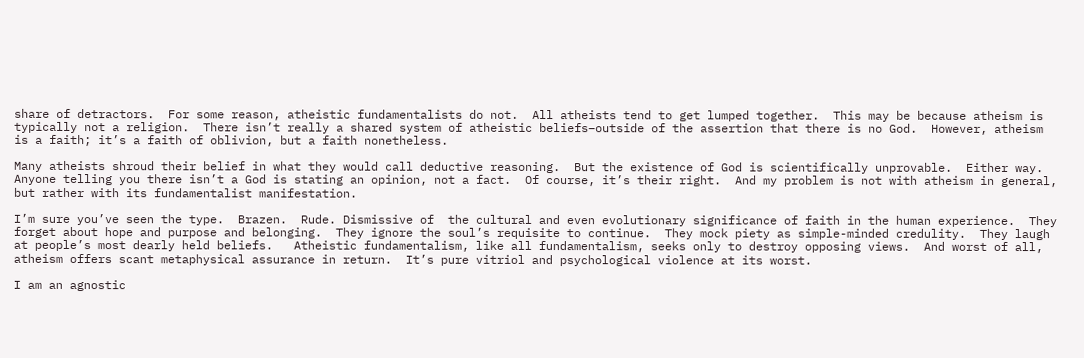share of detractors.  For some reason, atheistic fundamentalists do not.  All atheists tend to get lumped together.  This may be because atheism is typically not a religion.  There isn’t really a shared system of atheistic beliefs–outside of the assertion that there is no God.  However, atheism is a faith; it’s a faith of oblivion, but a faith nonetheless.

Many atheists shroud their belief in what they would call deductive reasoning.  But the existence of God is scientifically unprovable.  Either way.  Anyone telling you there isn’t a God is stating an opinion, not a fact.  Of course, it’s their right.  And my problem is not with atheism in general, but rather with its fundamentalist manifestation.

I’m sure you’ve seen the type.  Brazen.  Rude. Dismissive of  the cultural and even evolutionary significance of faith in the human experience.  They forget about hope and purpose and belonging.  They ignore the soul’s requisite to continue.  They mock piety as simple-minded credulity.  They laugh at people’s most dearly held beliefs.   Atheistic fundamentalism, like all fundamentalism, seeks only to destroy opposing views.  And worst of all, atheism offers scant metaphysical assurance in return.  It’s pure vitriol and psychological violence at its worst.

I am an agnostic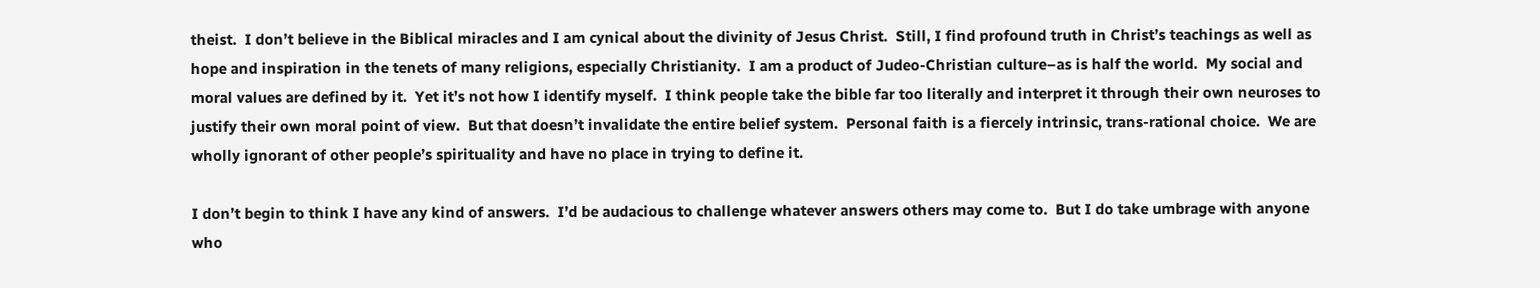theist.  I don’t believe in the Biblical miracles and I am cynical about the divinity of Jesus Christ.  Still, I find profound truth in Christ’s teachings as well as hope and inspiration in the tenets of many religions, especially Christianity.  I am a product of Judeo-Christian culture–as is half the world.  My social and moral values are defined by it.  Yet it’s not how I identify myself.  I think people take the bible far too literally and interpret it through their own neuroses to justify their own moral point of view.  But that doesn’t invalidate the entire belief system.  Personal faith is a fiercely intrinsic, trans-rational choice.  We are wholly ignorant of other people’s spirituality and have no place in trying to define it.

I don’t begin to think I have any kind of answers.  I’d be audacious to challenge whatever answers others may come to.  But I do take umbrage with anyone who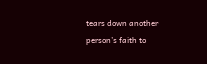tears down another person’s faith to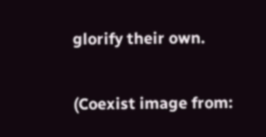glorify their own.

(Coexist image from: